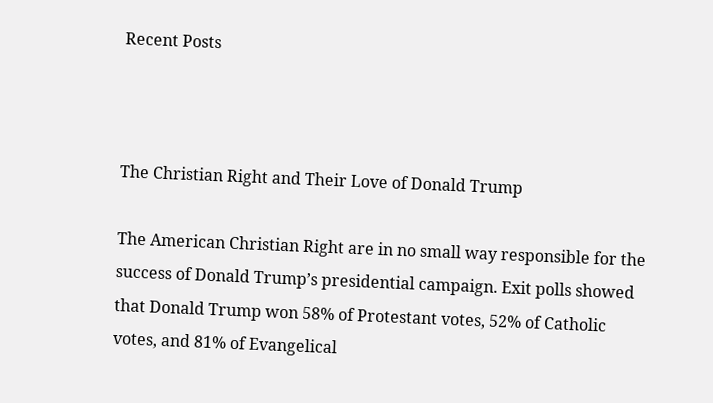Recent Posts



The Christian Right and Their Love of Donald Trump

The American Christian Right are in no small way responsible for the success of Donald Trump’s presidential campaign. Exit polls showed that Donald Trump won 58% of Protestant votes, 52% of Catholic votes, and 81% of Evangelical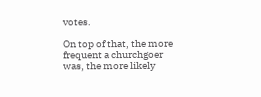votes.

On top of that, the more frequent a churchgoer was, the more likely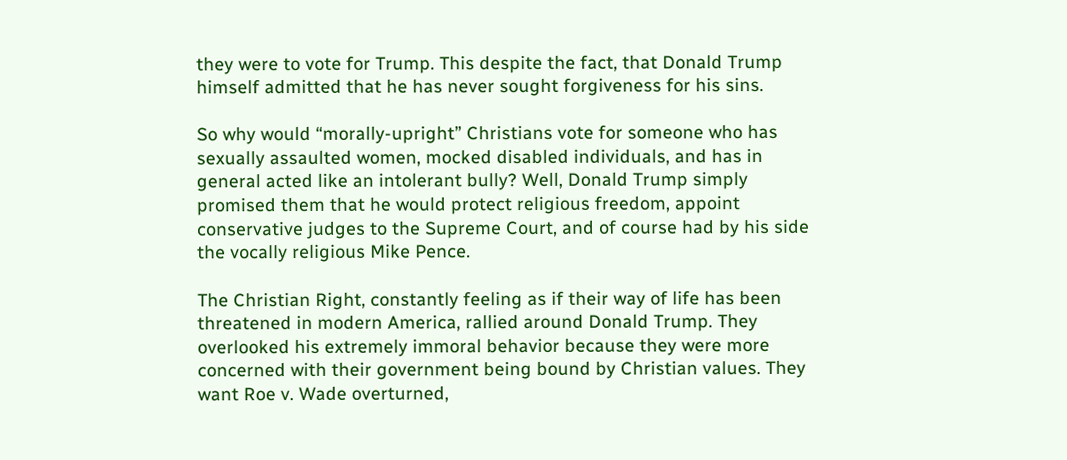they were to vote for Trump. This despite the fact, that Donald Trump himself admitted that he has never sought forgiveness for his sins.

So why would “morally-upright” Christians vote for someone who has sexually assaulted women, mocked disabled individuals, and has in general acted like an intolerant bully? Well, Donald Trump simply promised them that he would protect religious freedom, appoint conservative judges to the Supreme Court, and of course had by his side the vocally religious Mike Pence.

The Christian Right, constantly feeling as if their way of life has been threatened in modern America, rallied around Donald Trump. They overlooked his extremely immoral behavior because they were more concerned with their government being bound by Christian values. They want Roe v. Wade overturned,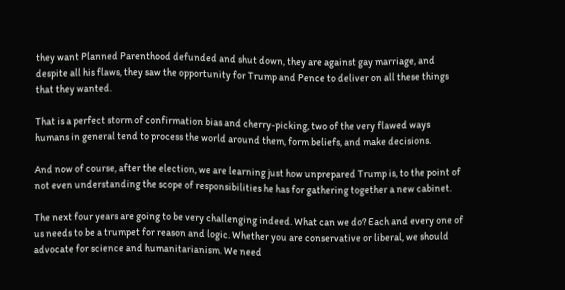they want Planned Parenthood defunded and shut down, they are against gay marriage, and despite all his flaws, they saw the opportunity for Trump and Pence to deliver on all these things that they wanted.

That is a perfect storm of confirmation bias and cherry-picking, two of the very flawed ways humans in general tend to process the world around them, form beliefs, and make decisions.

And now of course, after the election, we are learning just how unprepared Trump is, to the point of not even understanding the scope of responsibilities he has for gathering together a new cabinet.

The next four years are going to be very challenging indeed. What can we do? Each and every one of us needs to be a trumpet for reason and logic. Whether you are conservative or liberal, we should advocate for science and humanitarianism. We need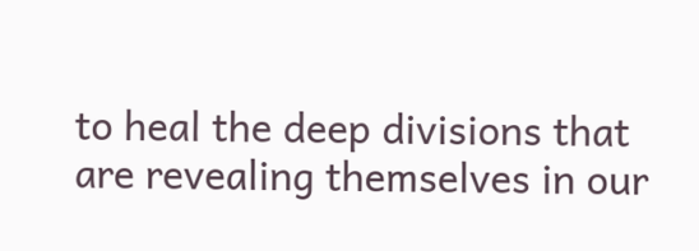to heal the deep divisions that are revealing themselves in our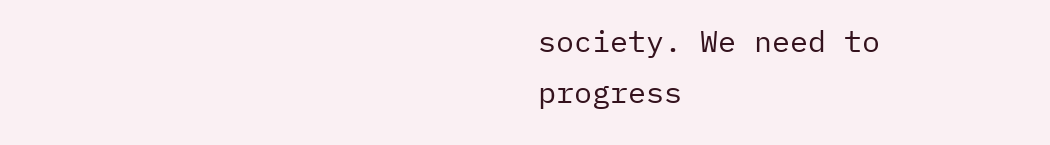society. We need to progress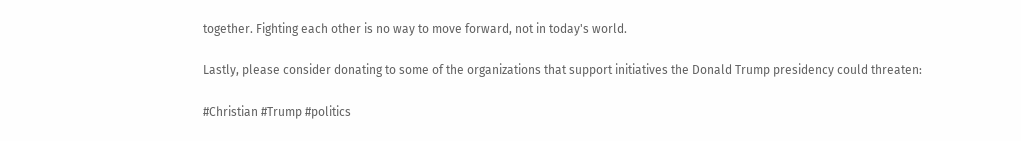together. Fighting each other is no way to move forward, not in today's world.

Lastly, please consider donating to some of the organizations that support initiatives the Donald Trump presidency could threaten:

#Christian #Trump #politics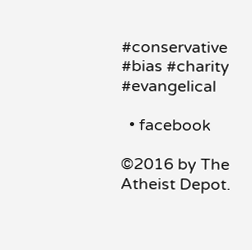#conservative #bias #charity #evangelical

  • facebook

©2016 by The Atheist Depot.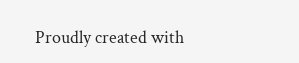Proudly created with